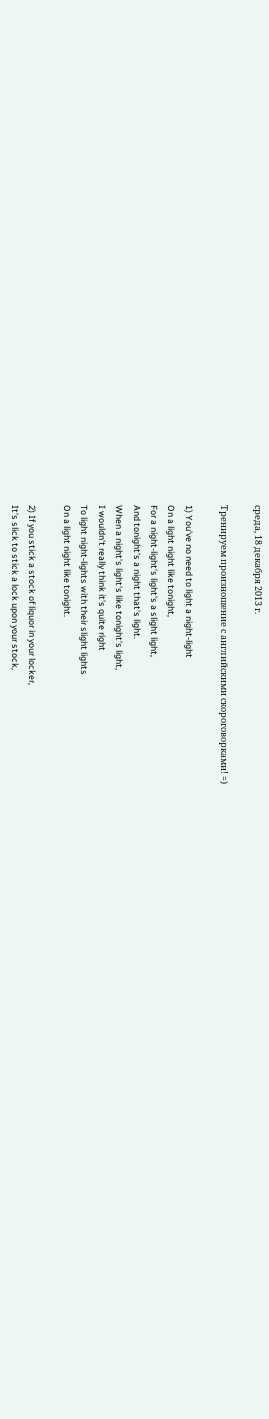среда, 18 декабря 2013 г.

Тренируем произношение с английскими скороговорками! =)

1) You've no need to light a night-light
On a light night like tonight,
For a night-light's light's a slight light,
And tonight's a night that's light.
When a night's light's like tonight's light,
I wouldn't really think it's quite right
To light night-lights with their slight lights
On a light night like tonight.

2) If you stick a stock of liquor in your locker,
It's slick to stick a lock upon your stock,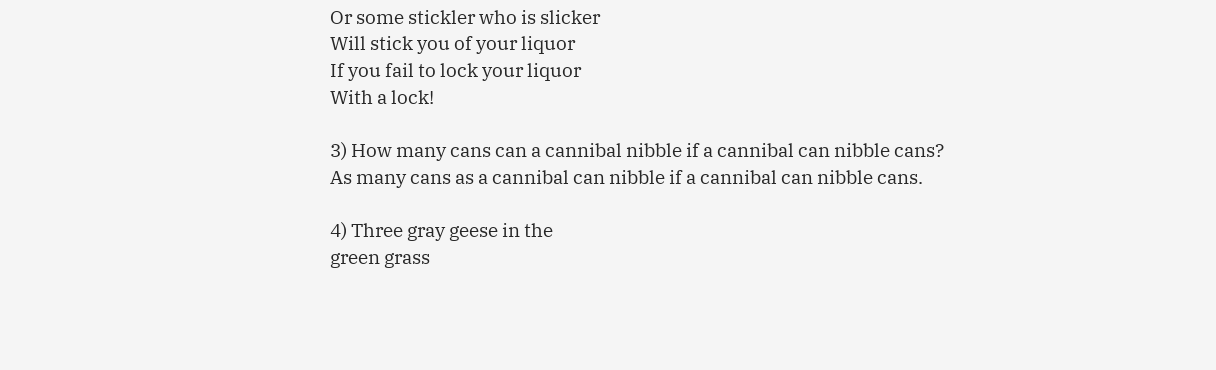Or some stickler who is slicker
Will stick you of your liquor
If you fail to lock your liquor
With a lock!

3) How many cans can a cannibal nibble if a cannibal can nibble cans?
As many cans as a cannibal can nibble if a cannibal can nibble cans.

4) Three gray geese in the
green grass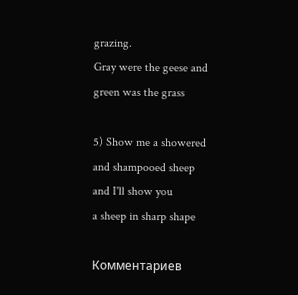grazing.
Gray were the geese and
green was the grass

5) Show me a showered
and shampooed sheep
and I'll show you
a sheep in sharp shape

Комментариев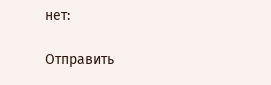нет:

Отправить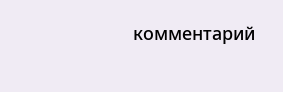комментарий